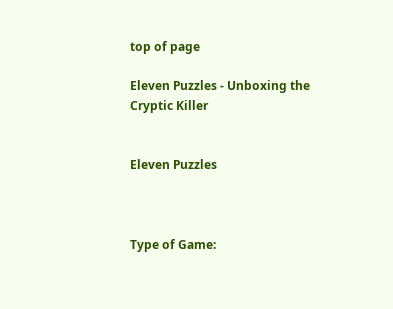top of page

Eleven Puzzles - Unboxing the Cryptic Killer


Eleven Puzzles



Type of Game: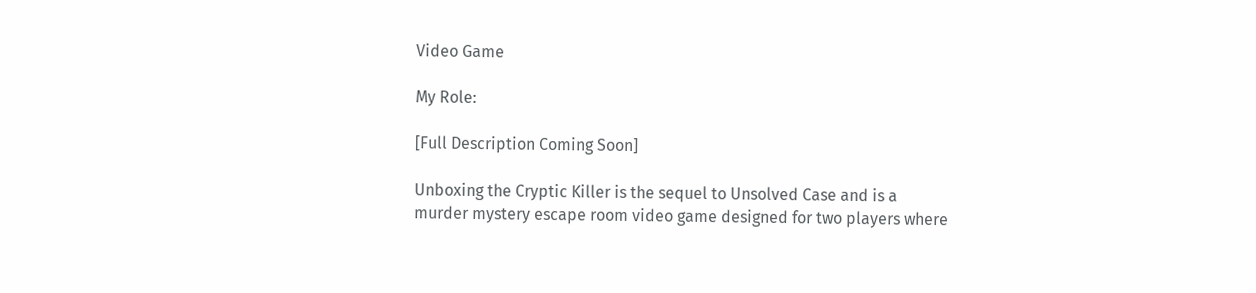Video Game

My Role:

[Full Description Coming Soon]

Unboxing the Cryptic Killer is the sequel to Unsolved Case and is a murder mystery escape room video game designed for two players where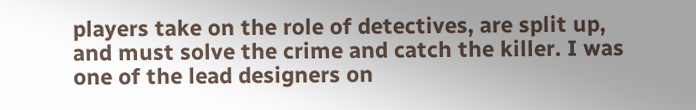players take on the role of detectives, are split up, and must solve the crime and catch the killer. I was one of the lead designers on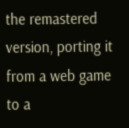the remastered version, porting it from a web game to a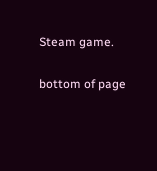Steam game.

bottom of page